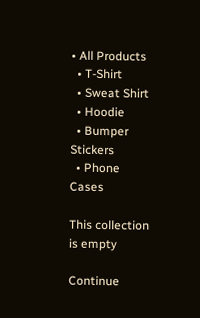• All Products
  • T-Shirt
  • Sweat Shirt
  • Hoodie
  • Bumper Stickers
  • Phone Cases

This collection is empty

Continue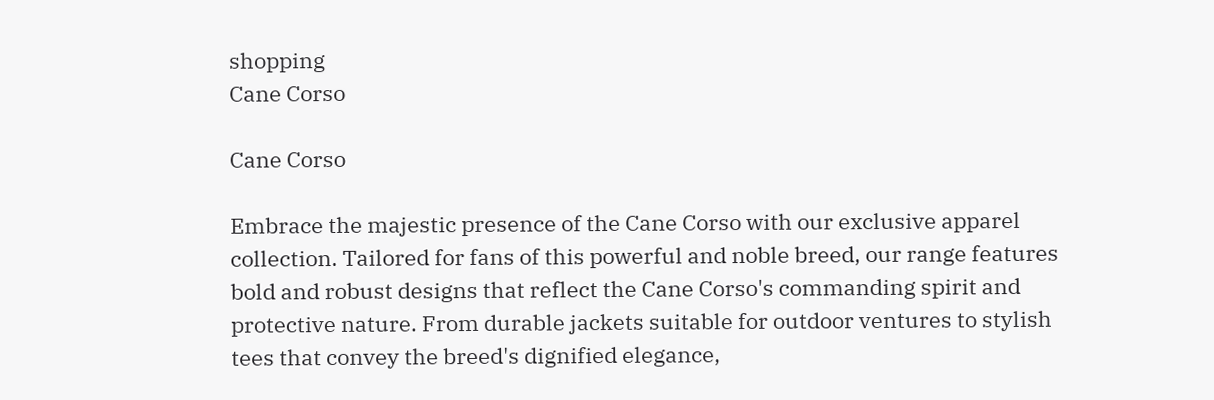shopping
Cane Corso

Cane Corso

Embrace the majestic presence of the Cane Corso with our exclusive apparel collection. Tailored for fans of this powerful and noble breed, our range features bold and robust designs that reflect the Cane Corso's commanding spirit and protective nature. From durable jackets suitable for outdoor ventures to stylish tees that convey the breed's dignified elegance,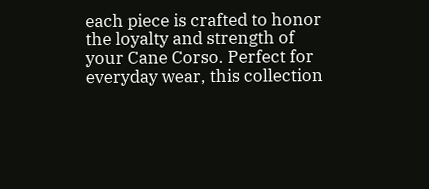each piece is crafted to honor the loyalty and strength of your Cane Corso. Perfect for everyday wear, this collection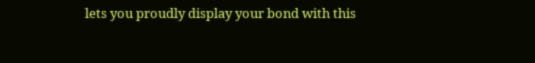lets you proudly display your bond with this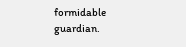formidable guardian.